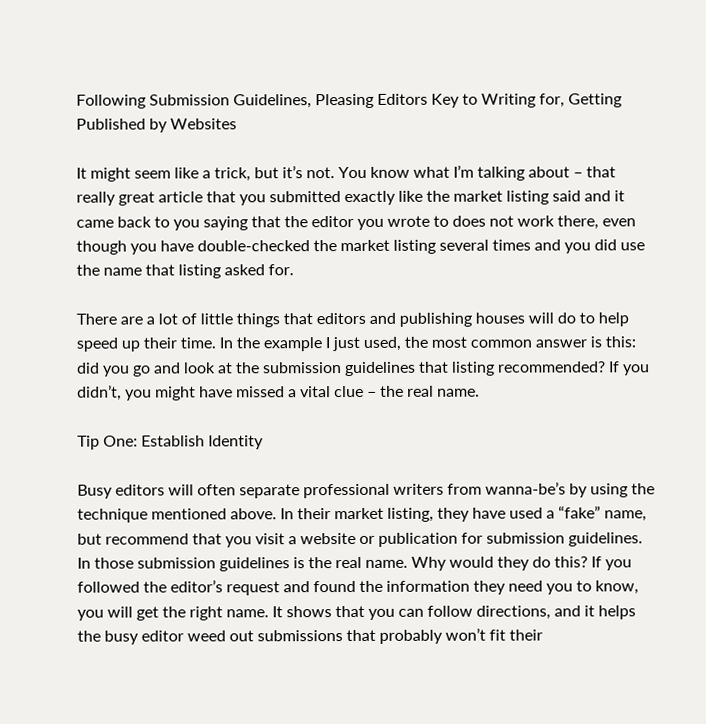Following Submission Guidelines, Pleasing Editors Key to Writing for, Getting Published by Websites

It might seem like a trick, but it’s not. You know what I’m talking about – that really great article that you submitted exactly like the market listing said and it came back to you saying that the editor you wrote to does not work there, even though you have double-checked the market listing several times and you did use the name that listing asked for.

There are a lot of little things that editors and publishing houses will do to help speed up their time. In the example I just used, the most common answer is this: did you go and look at the submission guidelines that listing recommended? If you didn’t, you might have missed a vital clue – the real name.

Tip One: Establish Identity

Busy editors will often separate professional writers from wanna-be’s by using the technique mentioned above. In their market listing, they have used a “fake” name, but recommend that you visit a website or publication for submission guidelines. In those submission guidelines is the real name. Why would they do this? If you followed the editor’s request and found the information they need you to know, you will get the right name. It shows that you can follow directions, and it helps the busy editor weed out submissions that probably won’t fit their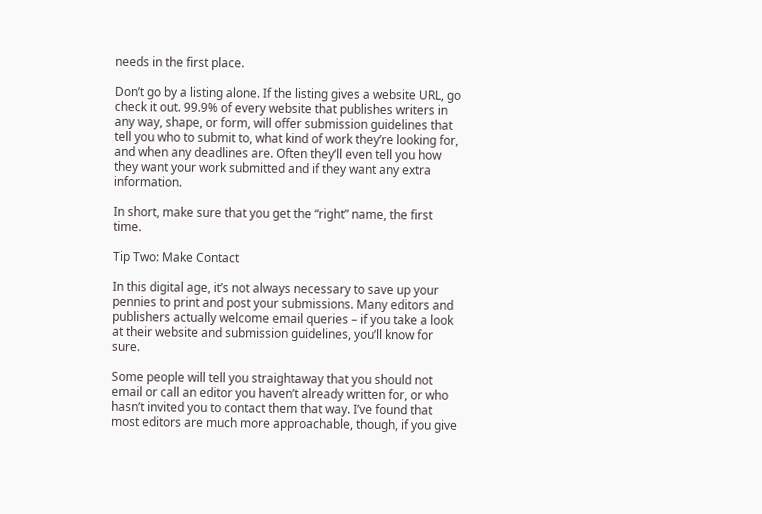needs in the first place.

Don’t go by a listing alone. If the listing gives a website URL, go check it out. 99.9% of every website that publishes writers in any way, shape, or form, will offer submission guidelines that tell you who to submit to, what kind of work they’re looking for, and when any deadlines are. Often they’ll even tell you how they want your work submitted and if they want any extra information.

In short, make sure that you get the “right” name, the first time.

Tip Two: Make Contact

In this digital age, it’s not always necessary to save up your pennies to print and post your submissions. Many editors and publishers actually welcome email queries – if you take a look at their website and submission guidelines, you’ll know for sure.

Some people will tell you straightaway that you should not email or call an editor you haven’t already written for, or who hasn’t invited you to contact them that way. I’ve found that most editors are much more approachable, though, if you give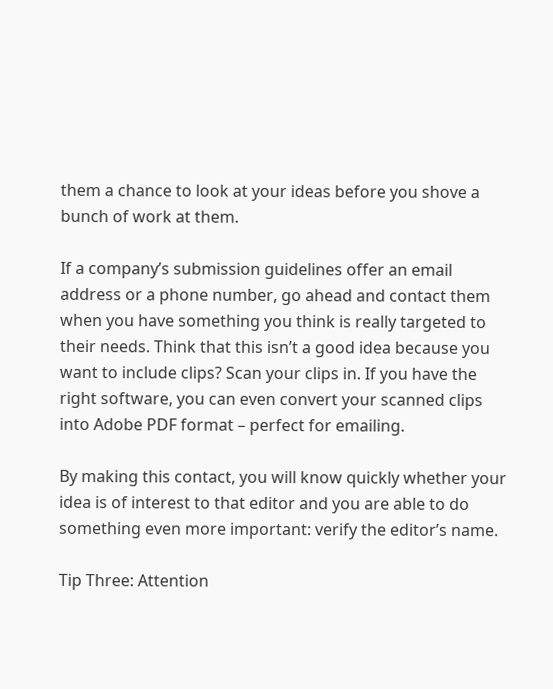them a chance to look at your ideas before you shove a bunch of work at them.

If a company’s submission guidelines offer an email address or a phone number, go ahead and contact them when you have something you think is really targeted to their needs. Think that this isn’t a good idea because you want to include clips? Scan your clips in. If you have the right software, you can even convert your scanned clips into Adobe PDF format – perfect for emailing.

By making this contact, you will know quickly whether your idea is of interest to that editor and you are able to do something even more important: verify the editor’s name.

Tip Three: Attention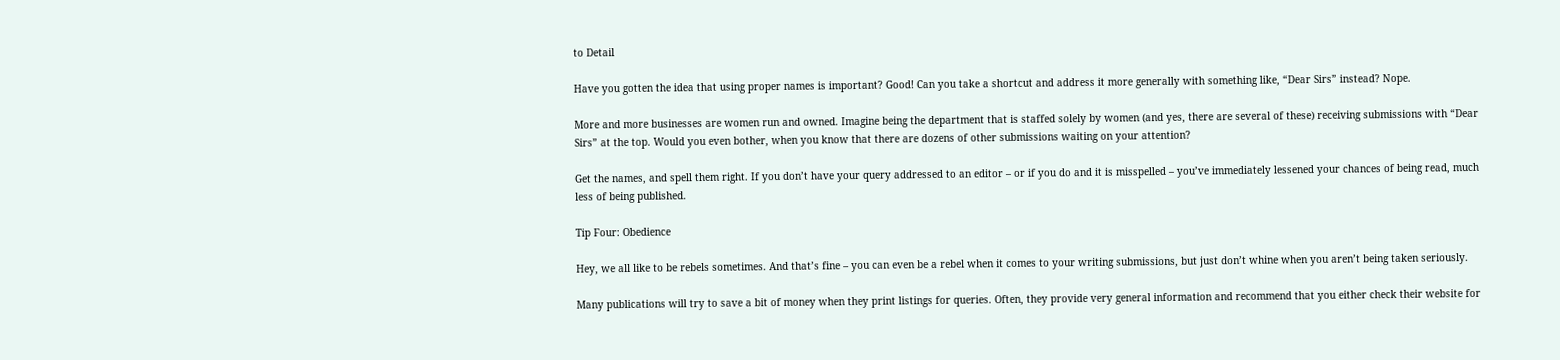to Detail

Have you gotten the idea that using proper names is important? Good! Can you take a shortcut and address it more generally with something like, “Dear Sirs” instead? Nope.

More and more businesses are women run and owned. Imagine being the department that is staffed solely by women (and yes, there are several of these) receiving submissions with “Dear Sirs” at the top. Would you even bother, when you know that there are dozens of other submissions waiting on your attention?

Get the names, and spell them right. If you don’t have your query addressed to an editor – or if you do and it is misspelled – you’ve immediately lessened your chances of being read, much less of being published.

Tip Four: Obedience

Hey, we all like to be rebels sometimes. And that’s fine – you can even be a rebel when it comes to your writing submissions, but just don’t whine when you aren’t being taken seriously.

Many publications will try to save a bit of money when they print listings for queries. Often, they provide very general information and recommend that you either check their website for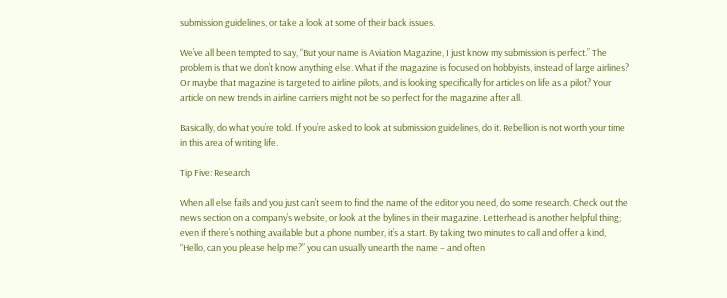submission guidelines, or take a look at some of their back issues.

We’ve all been tempted to say, “But your name is Aviation Magazine, I just know my submission is perfect.” The problem is that we don’t know anything else. What if the magazine is focused on hobbyists, instead of large airlines? Or maybe that magazine is targeted to airline pilots, and is looking specifically for articles on life as a pilot? Your article on new trends in airline carriers might not be so perfect for the magazine after all.

Basically, do what you’re told. If you’re asked to look at submission guidelines, do it. Rebellion is not worth your time in this area of writing life.

Tip Five: Research

When all else fails and you just can’t seem to find the name of the editor you need, do some research. Check out the news section on a company’s website, or look at the bylines in their magazine. Letterhead is another helpful thing; even if there’s nothing available but a phone number, it’s a start. By taking two minutes to call and offer a kind, “Hello, can you please help me?” you can usually unearth the name – and often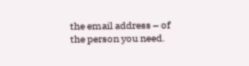the email address – of the person you need.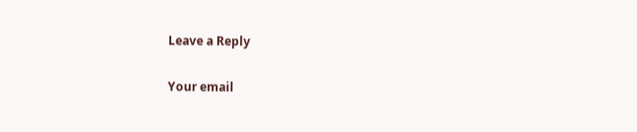Leave a Reply

Your email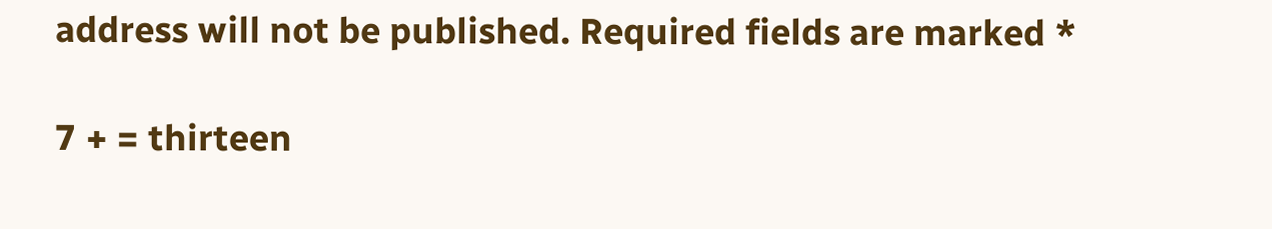address will not be published. Required fields are marked *

7 + = thirteen